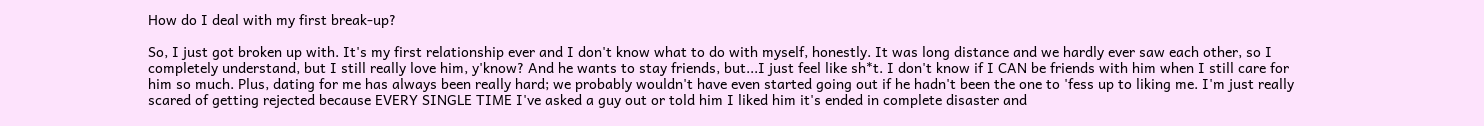How do I deal with my first break-up?

So, I just got broken up with. It's my first relationship ever and I don't know what to do with myself, honestly. It was long distance and we hardly ever saw each other, so I completely understand, but I still really love him, y'know? And he wants to stay friends, but...I just feel like sh*t. I don't know if I CAN be friends with him when I still care for him so much. Plus, dating for me has always been really hard; we probably wouldn't have even started going out if he hadn't been the one to 'fess up to liking me. I'm just really scared of getting rejected because EVERY SINGLE TIME I've asked a guy out or told him I liked him it's ended in complete disaster and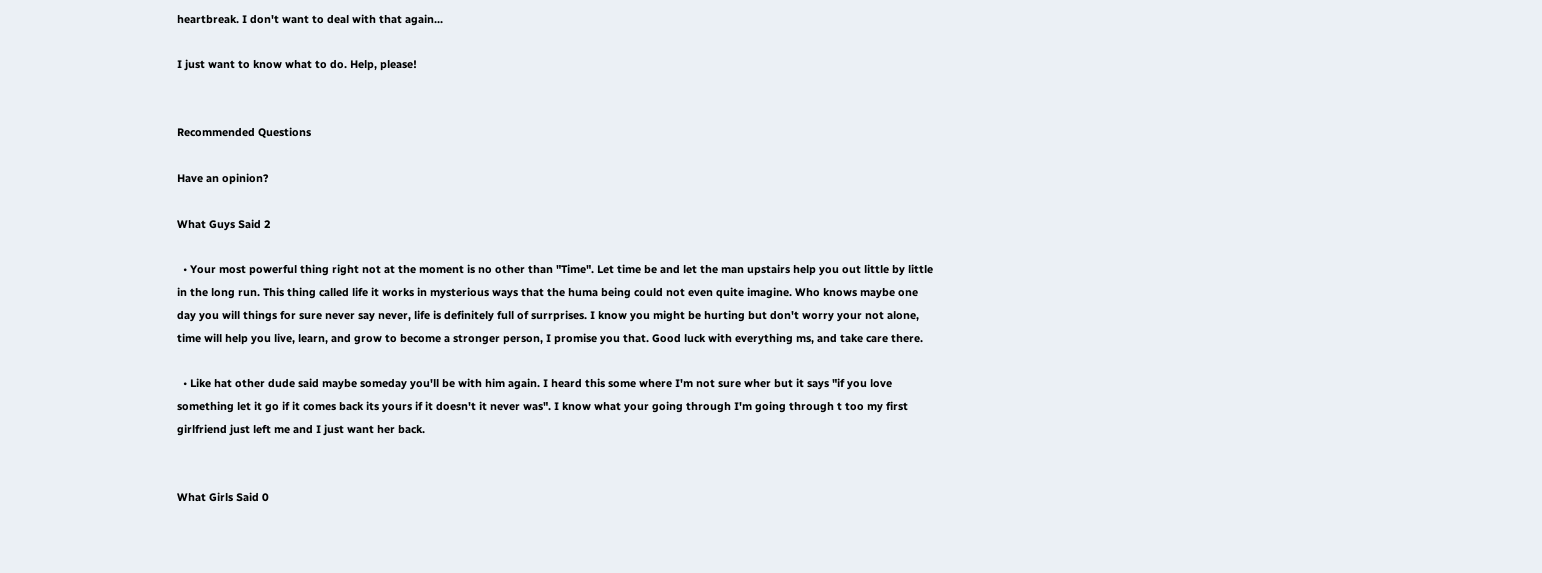heartbreak. I don't want to deal with that again...

I just want to know what to do. Help, please!


Recommended Questions

Have an opinion?

What Guys Said 2

  • Your most powerful thing right not at the moment is no other than "Time". Let time be and let the man upstairs help you out little by little in the long run. This thing called life it works in mysterious ways that the huma being could not even quite imagine. Who knows maybe one day you will things for sure never say never, life is definitely full of surrprises. I know you might be hurting but don't worry your not alone, time will help you live, learn, and grow to become a stronger person, I promise you that. Good luck with everything ms, and take care there.

  • Like hat other dude said maybe someday you'll be with him again. I heard this some where I'm not sure wher but it says "if you love something let it go if it comes back its yours if it doesn't it never was". I know what your going through I'm going through t too my first girlfriend just left me and I just want her back.


What Girls Said 0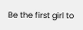Be the first girl to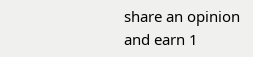share an opinion
and earn 1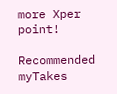more Xper point!

Recommended myTakes